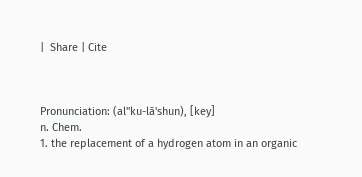|  Share | Cite



Pronunciation: (al"ku-lā'shun), [key]
n. Chem.
1. the replacement of a hydrogen atom in an organic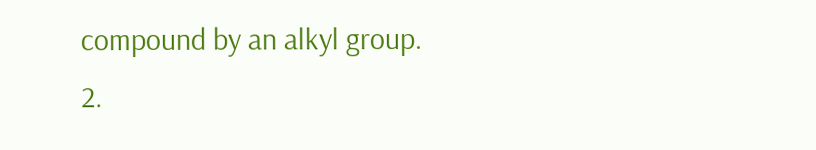compound by an alkyl group.
2.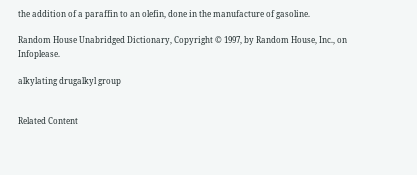the addition of a paraffin to an olefin, done in the manufacture of gasoline.

Random House Unabridged Dictionary, Copyright © 1997, by Random House, Inc., on Infoplease.

alkylating drugalkyl group


Related Content